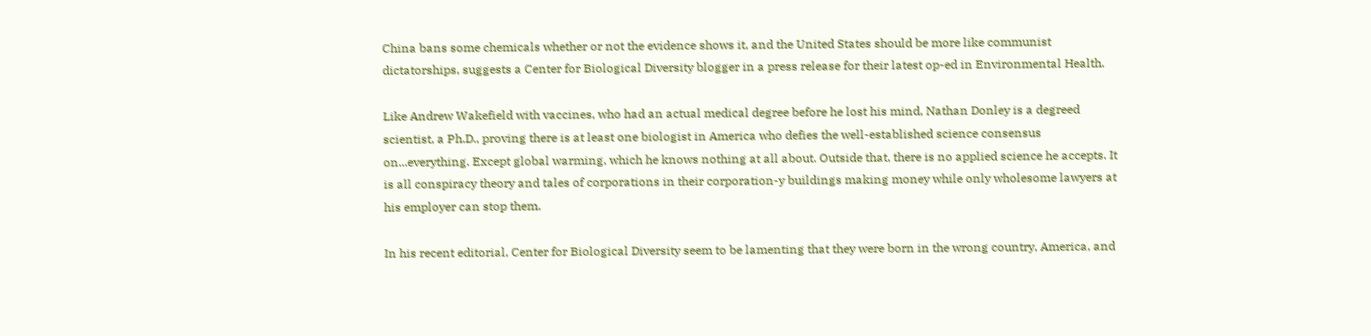China bans some chemicals whether or not the evidence shows it, and the United States should be more like communist dictatorships, suggests a Center for Biological Diversity blogger in a press release for their latest op-ed in Environmental Health.

Like Andrew Wakefield with vaccines, who had an actual medical degree before he lost his mind, Nathan Donley is a degreed scientist, a Ph.D., proving there is at least one biologist in America who defies the well-established science consensus on...everything. Except global warming, which he knows nothing at all about. Outside that, there is no applied science he accepts. It is all conspiracy theory and tales of corporations in their corporation-y buildings making money while only wholesome lawyers at his employer can stop them.

In his recent editorial, Center for Biological Diversity seem to be lamenting that they were born in the wrong country, America, and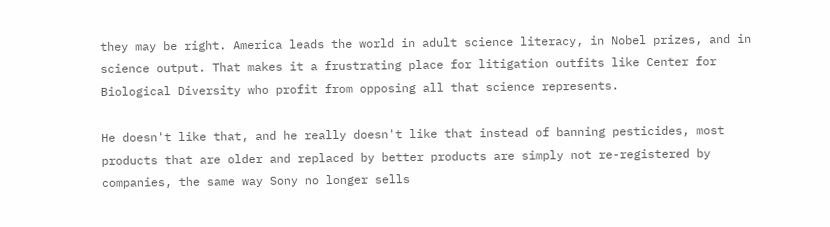they may be right. America leads the world in adult science literacy, in Nobel prizes, and in science output. That makes it a frustrating place for litigation outfits like Center for Biological Diversity who profit from opposing all that science represents.

He doesn't like that, and he really doesn't like that instead of banning pesticides, most products that are older and replaced by better products are simply not re-registered by companies, the same way Sony no longer sells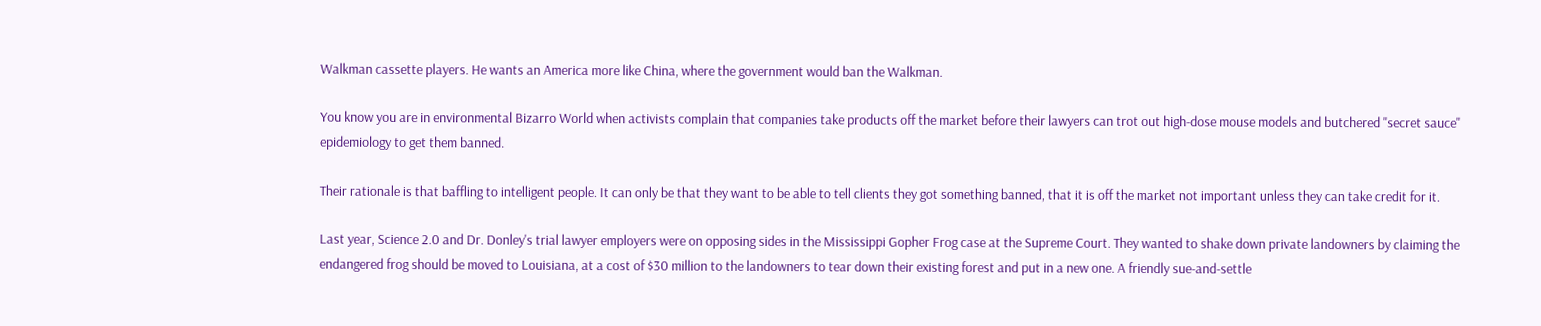Walkman cassette players. He wants an America more like China, where the government would ban the Walkman.

You know you are in environmental Bizarro World when activists complain that companies take products off the market before their lawyers can trot out high-dose mouse models and butchered "secret sauce" epidemiology to get them banned.

Their rationale is that baffling to intelligent people. It can only be that they want to be able to tell clients they got something banned, that it is off the market not important unless they can take credit for it.

Last year, Science 2.0 and Dr. Donley's trial lawyer employers were on opposing sides in the Mississippi Gopher Frog case at the Supreme Court. They wanted to shake down private landowners by claiming the endangered frog should be moved to Louisiana, at a cost of $30 million to the landowners to tear down their existing forest and put in a new one. A friendly sue-and-settle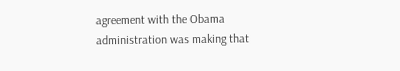agreement with the Obama administration was making that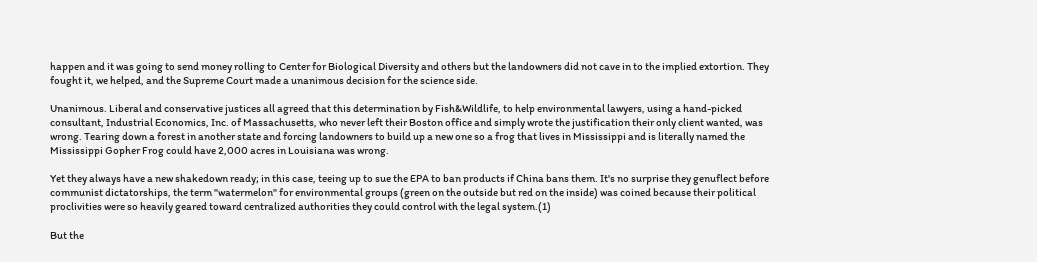happen and it was going to send money rolling to Center for Biological Diversity and others but the landowners did not cave in to the implied extortion. They fought it, we helped, and the Supreme Court made a unanimous decision for the science side.

Unanimous. Liberal and conservative justices all agreed that this determination by Fish&Wildlife, to help environmental lawyers, using a hand-picked consultant, Industrial Economics, Inc. of Massachusetts, who never left their Boston office and simply wrote the justification their only client wanted, was wrong. Tearing down a forest in another state and forcing landowners to build up a new one so a frog that lives in Mississippi and is literally named the Mississippi Gopher Frog could have 2,000 acres in Louisiana was wrong.

Yet they always have a new shakedown ready; in this case, teeing up to sue the EPA to ban products if China bans them. It's no surprise they genuflect before communist dictatorships, the term "watermelon" for environmental groups (green on the outside but red on the inside) was coined because their political proclivities were so heavily geared toward centralized authorities they could control with the legal system.(1)

But the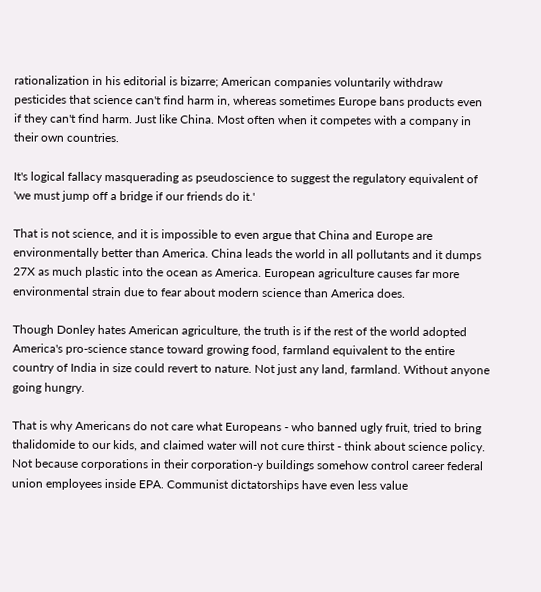rationalization in his editorial is bizarre; American companies voluntarily withdraw pesticides that science can't find harm in, whereas sometimes Europe bans products even if they can't find harm. Just like China. Most often when it competes with a company in their own countries.

It's logical fallacy masquerading as pseudoscience to suggest the regulatory equivalent of 'we must jump off a bridge if our friends do it.'

That is not science, and it is impossible to even argue that China and Europe are environmentally better than America. China leads the world in all pollutants and it dumps 27X as much plastic into the ocean as America. European agriculture causes far more environmental strain due to fear about modern science than America does.

Though Donley hates American agriculture, the truth is if the rest of the world adopted America's pro-science stance toward growing food, farmland equivalent to the entire country of India in size could revert to nature. Not just any land, farmland. Without anyone going hungry.

That is why Americans do not care what Europeans - who banned ugly fruit, tried to bring thalidomide to our kids, and claimed water will not cure thirst - think about science policy.  Not because corporations in their corporation-y buildings somehow control career federal union employees inside EPA. Communist dictatorships have even less value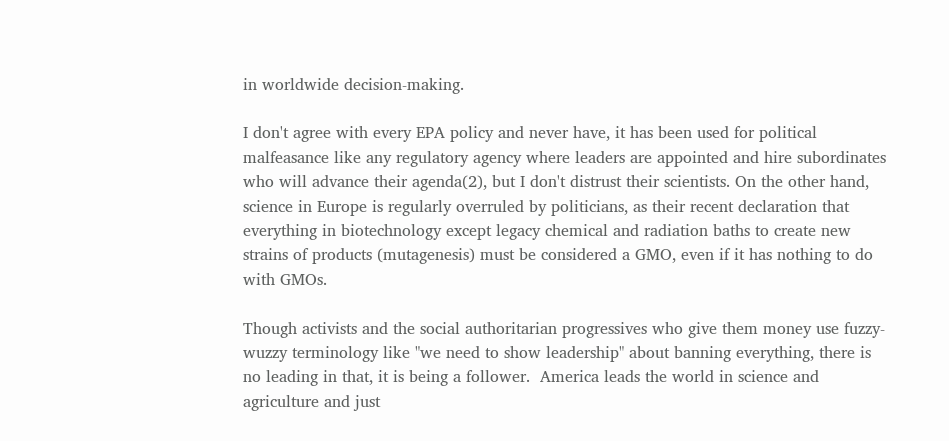in worldwide decision-making.

I don't agree with every EPA policy and never have, it has been used for political malfeasance like any regulatory agency where leaders are appointed and hire subordinates who will advance their agenda(2), but I don't distrust their scientists. On the other hand, science in Europe is regularly overruled by politicians, as their recent declaration that everything in biotechnology except legacy chemical and radiation baths to create new strains of products (mutagenesis) must be considered a GMO, even if it has nothing to do with GMOs.

Though activists and the social authoritarian progressives who give them money use fuzzy-wuzzy terminology like "we need to show leadership" about banning everything, there is no leading in that, it is being a follower.  America leads the world in science and agriculture and just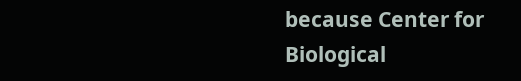because Center for Biological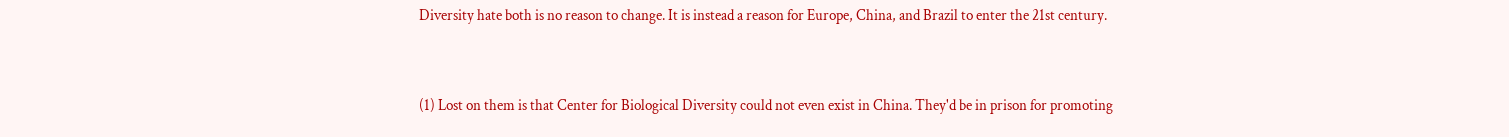Diversity hate both is no reason to change. It is instead a reason for Europe, China, and Brazil to enter the 21st century.


(1) Lost on them is that Center for Biological Diversity could not even exist in China. They'd be in prison for promoting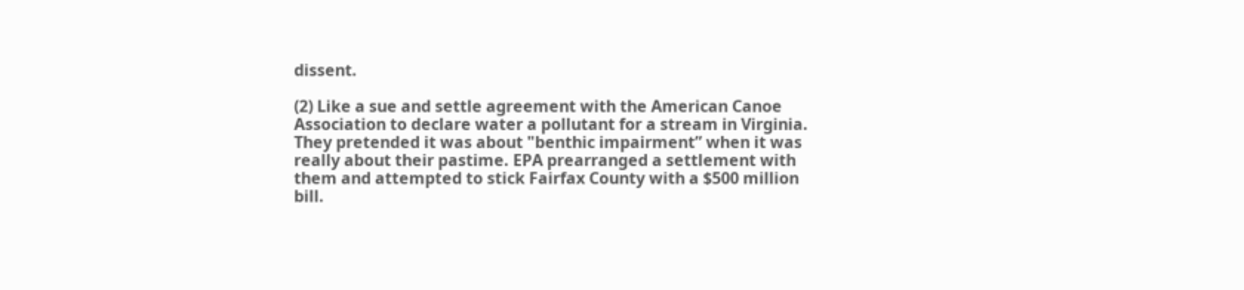dissent.

(2) Like a sue and settle agreement with the American Canoe Association to declare water a pollutant for a stream in Virginia. They pretended it was about "benthic impairment” when it was really about their pastime. EPA prearranged a settlement with them and attempted to stick Fairfax County with a $500 million bill.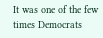It was one of the few times Democrats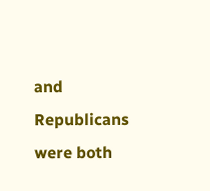and Republicans were both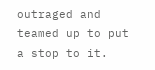outraged and teamed up to put a stop to it.